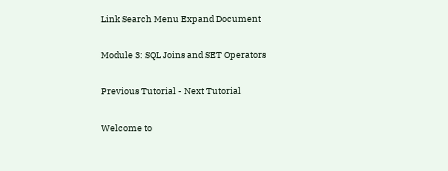Link Search Menu Expand Document

Module 3: SQL Joins and SET Operators

Previous Tutorial - Next Tutorial

Welcome to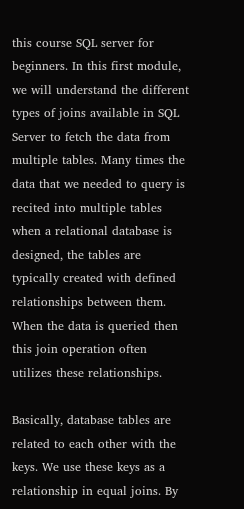this course SQL server for beginners. In this first module, we will understand the different types of joins available in SQL Server to fetch the data from multiple tables. Many times the data that we needed to query is recited into multiple tables when a relational database is designed, the tables are typically created with defined relationships between them. When the data is queried then this join operation often utilizes these relationships.

Basically, database tables are related to each other with the keys. We use these keys as a relationship in equal joins. By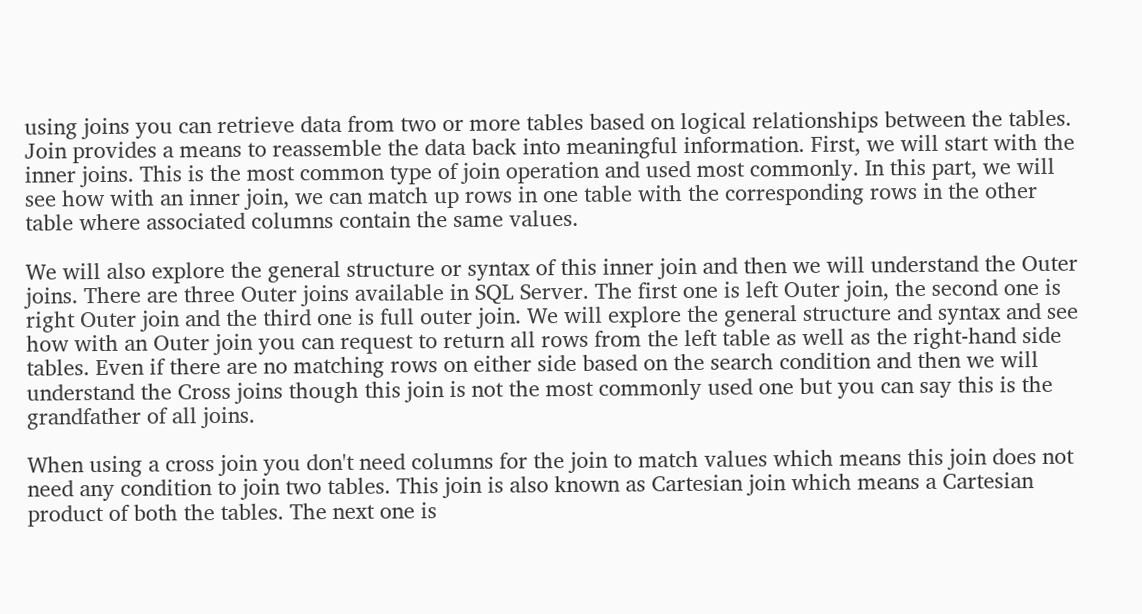using joins you can retrieve data from two or more tables based on logical relationships between the tables. Join provides a means to reassemble the data back into meaningful information. First, we will start with the inner joins. This is the most common type of join operation and used most commonly. In this part, we will see how with an inner join, we can match up rows in one table with the corresponding rows in the other table where associated columns contain the same values.

We will also explore the general structure or syntax of this inner join and then we will understand the Outer joins. There are three Outer joins available in SQL Server. The first one is left Outer join, the second one is right Outer join and the third one is full outer join. We will explore the general structure and syntax and see how with an Outer join you can request to return all rows from the left table as well as the right-hand side tables. Even if there are no matching rows on either side based on the search condition and then we will understand the Cross joins though this join is not the most commonly used one but you can say this is the grandfather of all joins.

When using a cross join you don't need columns for the join to match values which means this join does not need any condition to join two tables. This join is also known as Cartesian join which means a Cartesian product of both the tables. The next one is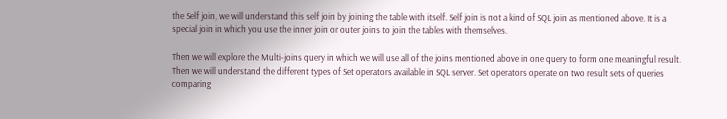the Self join, we will understand this self join by joining the table with itself. Self join is not a kind of SQL join as mentioned above. It is a special join in which you use the inner join or outer joins to join the tables with themselves.

Then we will explore the Multi-joins query in which we will use all of the joins mentioned above in one query to form one meaningful result. Then we will understand the different types of Set operators available in SQL server. Set operators operate on two result sets of queries comparing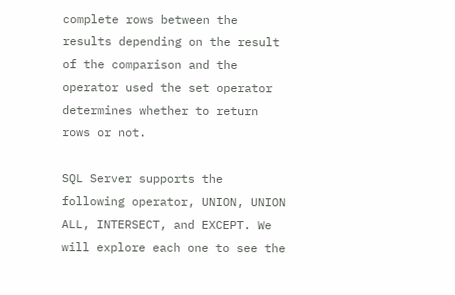complete rows between the results depending on the result of the comparison and the operator used the set operator determines whether to return rows or not.

SQL Server supports the following operator, UNION, UNION ALL, INTERSECT, and EXCEPT. We will explore each one to see the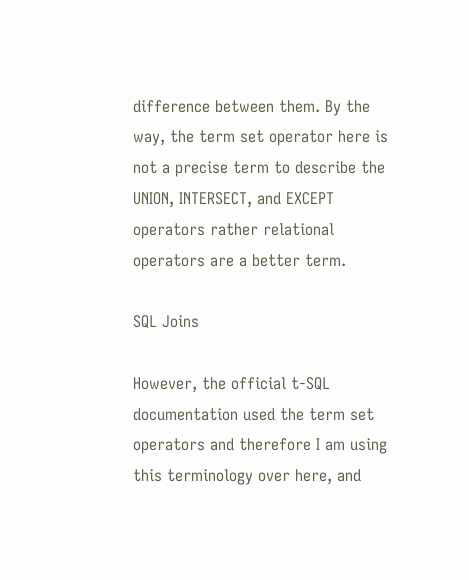difference between them. By the way, the term set operator here is not a precise term to describe the UNION, INTERSECT, and EXCEPT operators rather relational operators are a better term.

SQL Joins

However, the official t-SQL documentation used the term set operators and therefore I am using this terminology over here, and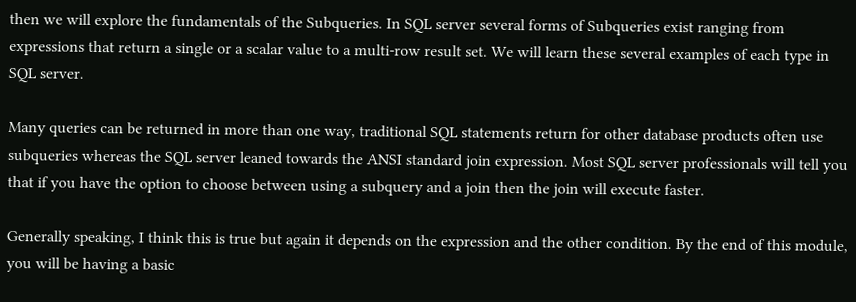then we will explore the fundamentals of the Subqueries. In SQL server several forms of Subqueries exist ranging from expressions that return a single or a scalar value to a multi-row result set. We will learn these several examples of each type in SQL server.

Many queries can be returned in more than one way, traditional SQL statements return for other database products often use subqueries whereas the SQL server leaned towards the ANSI standard join expression. Most SQL server professionals will tell you that if you have the option to choose between using a subquery and a join then the join will execute faster.

Generally speaking, I think this is true but again it depends on the expression and the other condition. By the end of this module, you will be having a basic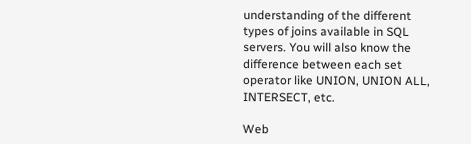understanding of the different types of joins available in SQL servers. You will also know the difference between each set operator like UNION, UNION ALL, INTERSECT, etc.

Web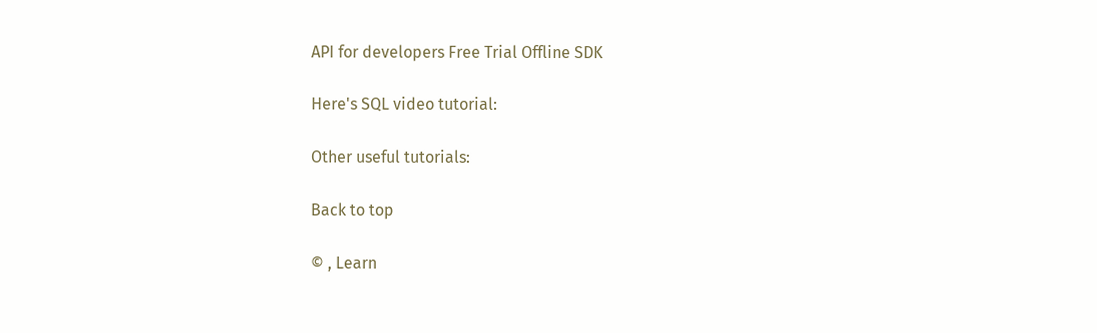API for developers Free Trial Offline SDK

Here's SQL video tutorial:

Other useful tutorials:

Back to top

© , Learn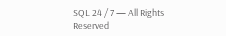SQL 24 / 7 — All Rights Reserved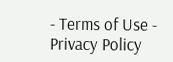- Terms of Use - Privacy Policy